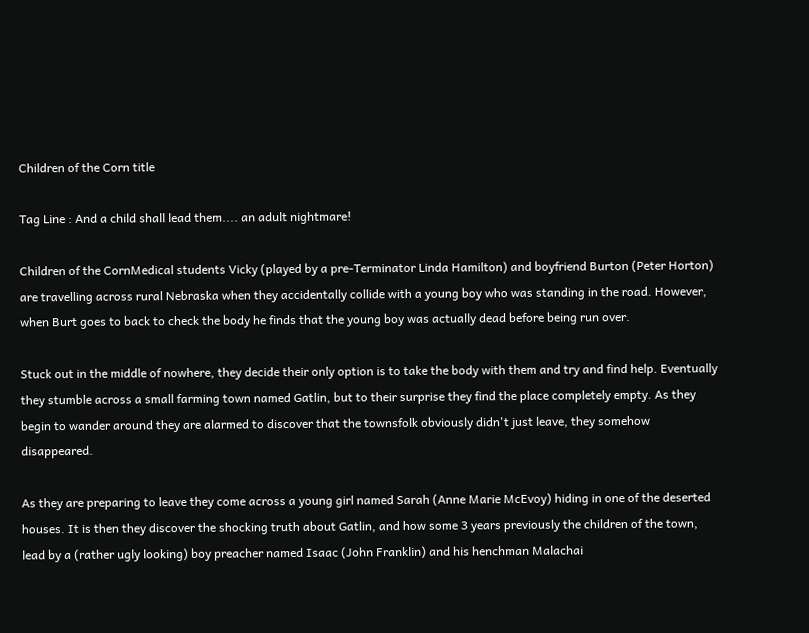Children of the Corn title

Tag Line : And a child shall lead them.... an adult nightmare!

Children of the CornMedical students Vicky (played by a pre-Terminator Linda Hamilton) and boyfriend Burton (Peter Horton) are travelling across rural Nebraska when they accidentally collide with a young boy who was standing in the road. However, when Burt goes to back to check the body he finds that the young boy was actually dead before being run over.

Stuck out in the middle of nowhere, they decide their only option is to take the body with them and try and find help. Eventually they stumble across a small farming town named Gatlin, but to their surprise they find the place completely empty. As they begin to wander around they are alarmed to discover that the townsfolk obviously didn't just leave, they somehow disappeared.

As they are preparing to leave they come across a young girl named Sarah (Anne Marie McEvoy) hiding in one of the deserted houses. It is then they discover the shocking truth about Gatlin, and how some 3 years previously the children of the town, lead by a (rather ugly looking) boy preacher named Isaac (John Franklin) and his henchman Malachai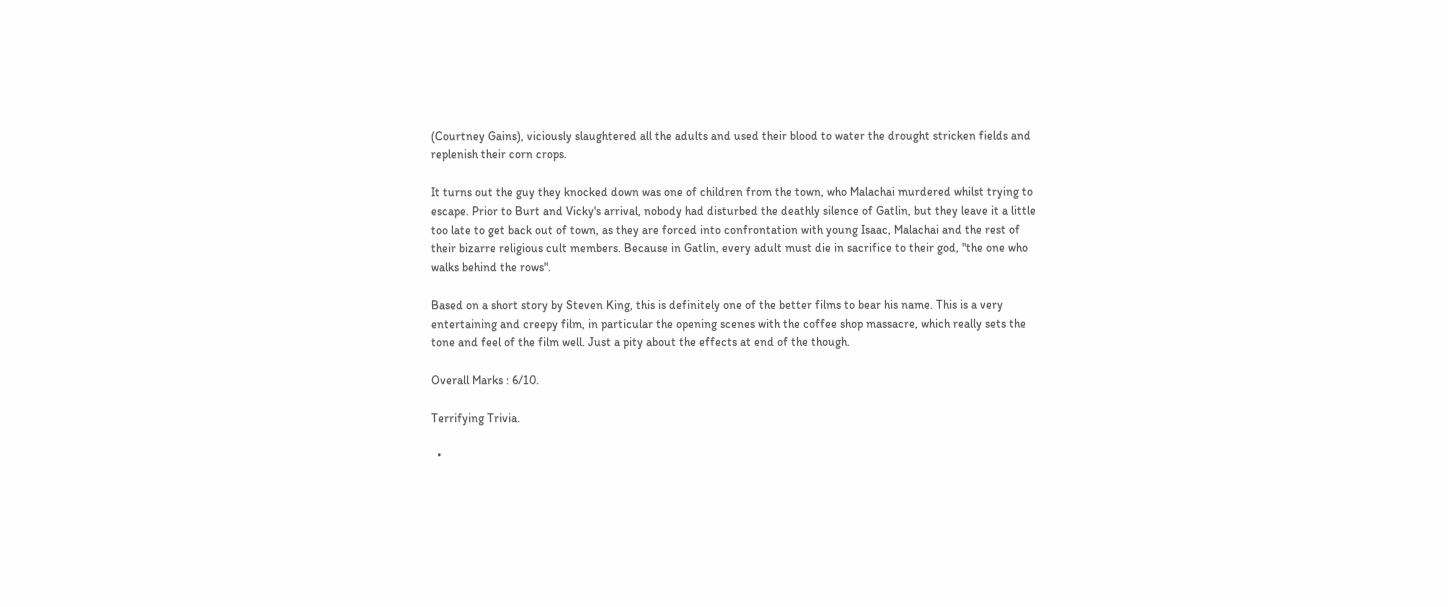(Courtney Gains), viciously slaughtered all the adults and used their blood to water the drought stricken fields and replenish their corn crops.

It turns out the guy they knocked down was one of children from the town, who Malachai murdered whilst trying to escape. Prior to Burt and Vicky's arrival, nobody had disturbed the deathly silence of Gatlin, but they leave it a little too late to get back out of town, as they are forced into confrontation with young Isaac, Malachai and the rest of their bizarre religious cult members. Because in Gatlin, every adult must die in sacrifice to their god, "the one who walks behind the rows".

Based on a short story by Steven King, this is definitely one of the better films to bear his name. This is a very entertaining and creepy film, in particular the opening scenes with the coffee shop massacre, which really sets the tone and feel of the film well. Just a pity about the effects at end of the though.

Overall Marks : 6/10.

Terrifying Trivia.

  •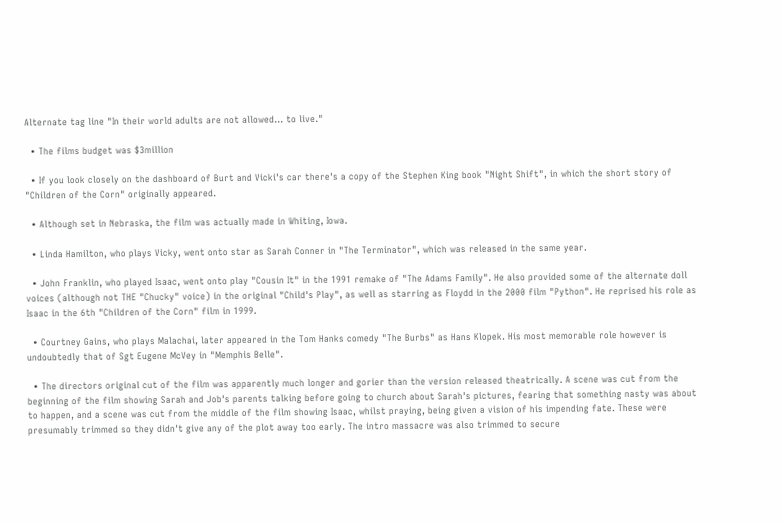Alternate tag line "In their world adults are not allowed... to live."

  • The films budget was $3million

  • If you look closely on the dashboard of Burt and Vicki's car there's a copy of the Stephen King book "Night Shift", in which the short story of "Children of the Corn" originally appeared.

  • Although set in Nebraska, the film was actually made in Whiting, Iowa.

  • Linda Hamilton, who plays Vicky, went onto star as Sarah Conner in "The Terminator", which was released in the same year.

  • John Franklin, who played Isaac, went onto play "Cousin It" in the 1991 remake of "The Adams Family". He also provided some of the alternate doll voices (although not THE "Chucky" voice) in the original "Child's Play", as well as starring as Floydd in the 2000 film "Python". He reprised his role as Isaac in the 6th "Children of the Corn" film in 1999.

  • Courtney Gains, who plays Malachai, later appeared in the Tom Hanks comedy "The Burbs" as Hans Klopek. His most memorable role however is undoubtedly that of Sgt Eugene McVey in "Memphis Belle".

  • The directors original cut of the film was apparently much longer and gorier than the version released theatrically. A scene was cut from the beginning of the film showing Sarah and Job's parents talking before going to church about Sarah's pictures, fearing that something nasty was about to happen, and a scene was cut from the middle of the film showing Isaac, whilst praying, being given a vision of his impending fate. These were presumably trimmed so they didn't give any of the plot away too early. The intro massacre was also trimmed to secure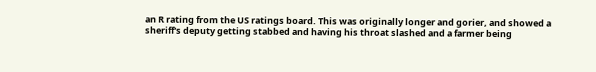an R rating from the US ratings board. This was originally longer and gorier, and showed a sheriff's deputy getting stabbed and having his throat slashed and a farmer being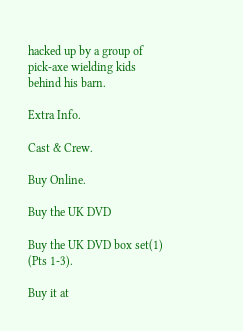hacked up by a group of pick-axe wielding kids behind his barn.

Extra Info.

Cast & Crew.

Buy Online.

Buy the UK DVD

Buy the UK DVD box set(1) (Pts 1-3).

Buy it at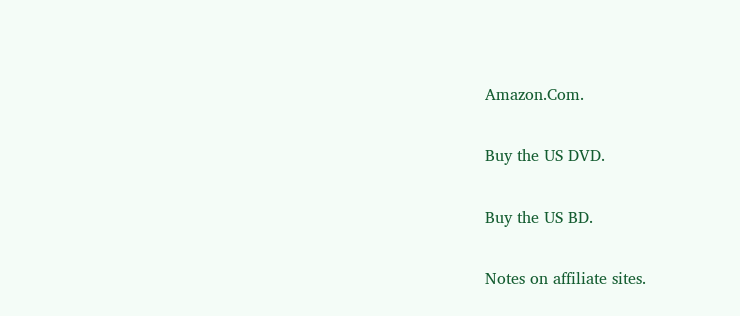Amazon.Com.

Buy the US DVD.

Buy the US BD.

Notes on affiliate sites.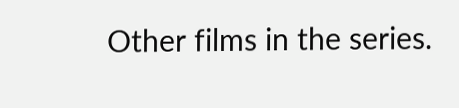Other films in the series.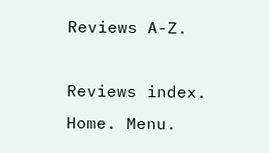Reviews A-Z.

Reviews index. Home. Menu.